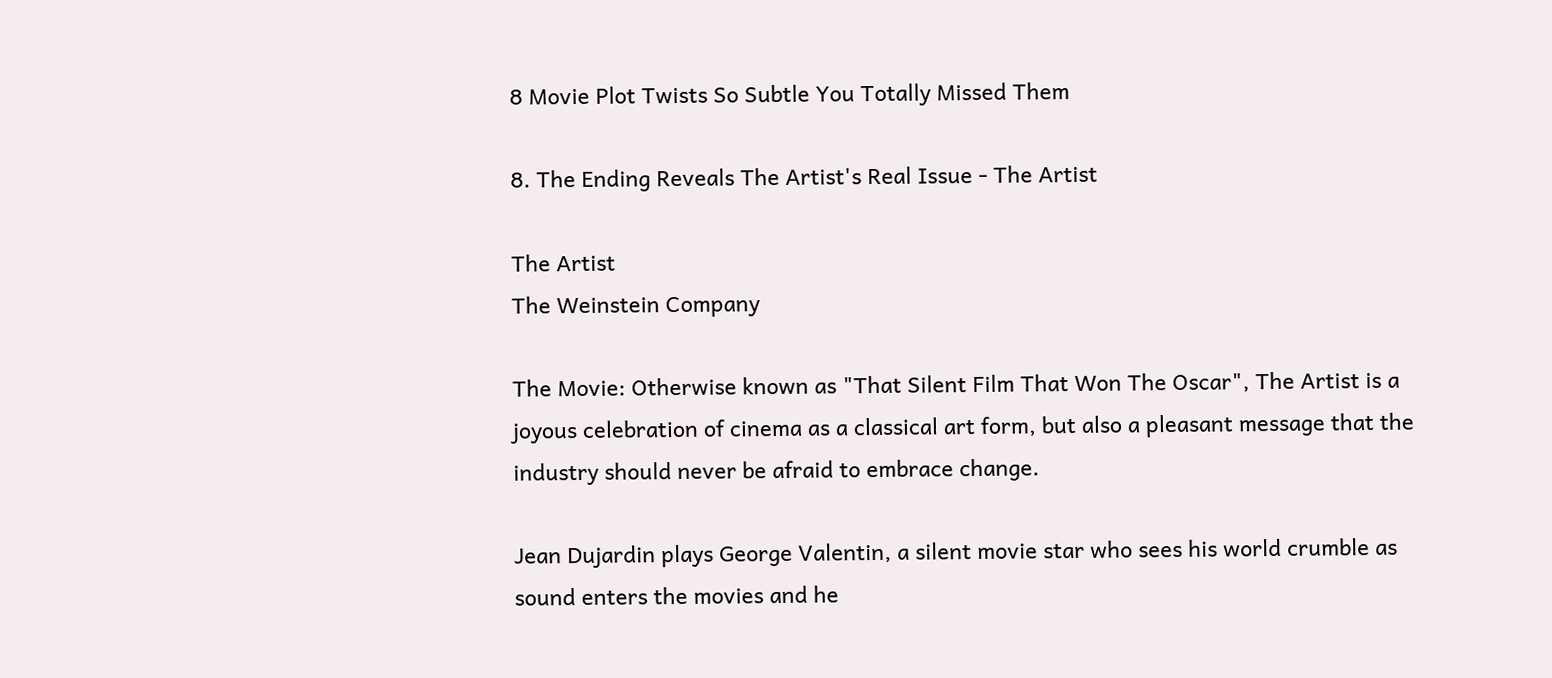8 Movie Plot Twists So Subtle You Totally Missed Them

8. The Ending Reveals The Artist's Real Issue - The Artist

The Artist
The Weinstein Company

The Movie: Otherwise known as "That Silent Film That Won The Oscar", The Artist is a joyous celebration of cinema as a classical art form, but also a pleasant message that the industry should never be afraid to embrace change.

Jean Dujardin plays George Valentin, a silent movie star who sees his world crumble as sound enters the movies and he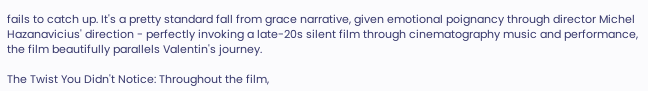fails to catch up. It's a pretty standard fall from grace narrative, given emotional poignancy through director Michel Hazanavicius' direction - perfectly invoking a late-20s silent film through cinematography music and performance, the film beautifully parallels Valentin's journey.

The Twist You Didn't Notice: Throughout the film,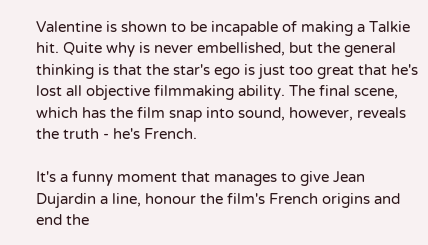Valentine is shown to be incapable of making a Talkie hit. Quite why is never embellished, but the general thinking is that the star's ego is just too great that he's lost all objective filmmaking ability. The final scene, which has the film snap into sound, however, reveals the truth - he's French.

It's a funny moment that manages to give Jean Dujardin a line, honour the film's French origins and end the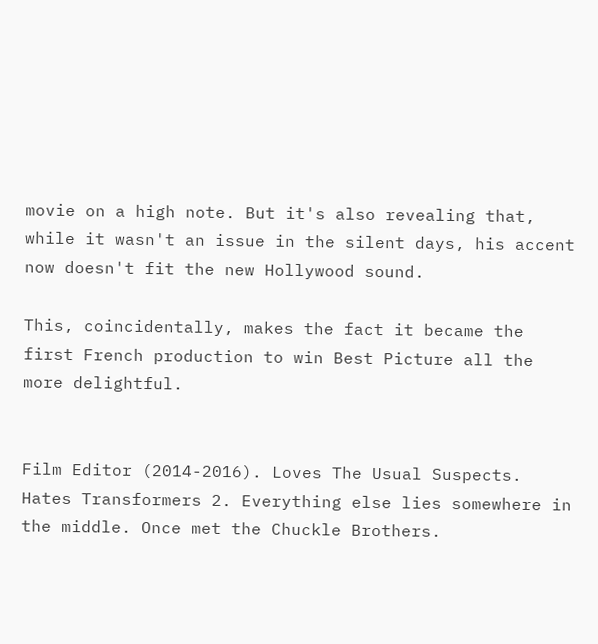movie on a high note. But it's also revealing that, while it wasn't an issue in the silent days, his accent now doesn't fit the new Hollywood sound.

This, coincidentally, makes the fact it became the first French production to win Best Picture all the more delightful.


Film Editor (2014-2016). Loves The Usual Suspects. Hates Transformers 2. Everything else lies somewhere in the middle. Once met the Chuckle Brothers.